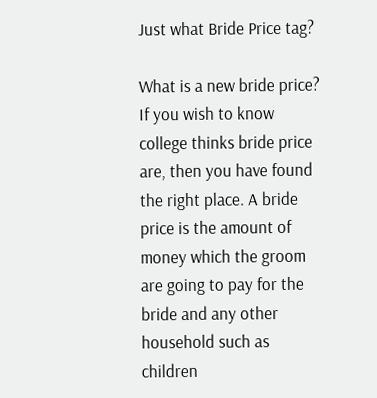Just what Bride Price tag?

What is a new bride price? If you wish to know college thinks bride price are, then you have found the right place. A bride price is the amount of money which the groom are going to pay for the bride and any other household such as children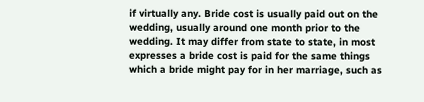if virtually any. Bride cost is usually paid out on the wedding, usually around one month prior to the wedding. It may differ from state to state, in most expresses a bride cost is paid for the same things which a bride might pay for in her marriage, such as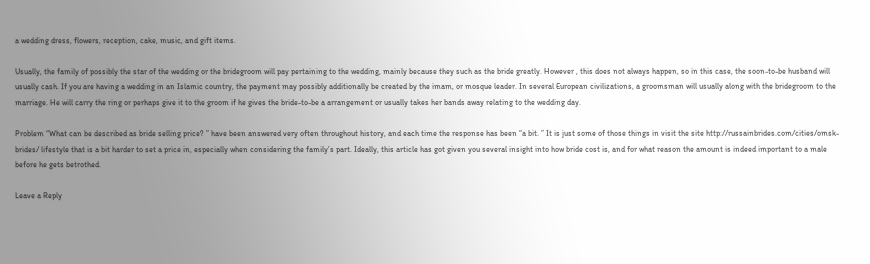a wedding dress, flowers, reception, cake, music, and gift items.

Usually, the family of possibly the star of the wedding or the bridegroom will pay pertaining to the wedding, mainly because they such as the bride greatly. However , this does not always happen, so in this case, the soon-to-be husband will usually cash. If you are having a wedding in an Islamic country, the payment may possibly additionally be created by the imam, or mosque leader. In several European civilizations, a groomsman will usually along with the bridegroom to the marriage. He will carry the ring or perhaps give it to the groom if he gives the bride-to-be a arrangement or usually takes her bands away relating to the wedding day.

Problem “What can be described as bride selling price? ” have been answered very often throughout history, and each time the response has been “a bit. ” It is just some of those things in visit the site http://russainbrides.com/cities/omsk-brides/ lifestyle that is a bit harder to set a price in, especially when considering the family’s part. Ideally, this article has got given you several insight into how bride cost is, and for what reason the amount is indeed important to a male before he gets betrothed.

Leave a Reply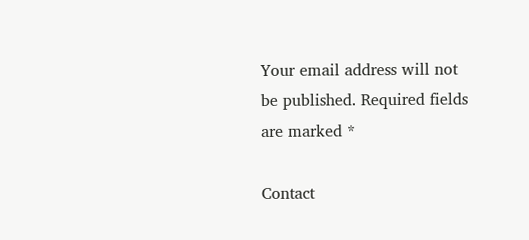Your email address will not be published. Required fields are marked *

Contact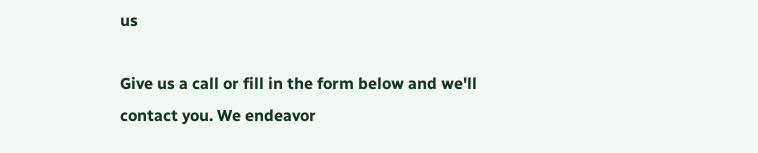us

Give us a call or fill in the form below and we'll contact you. We endeavor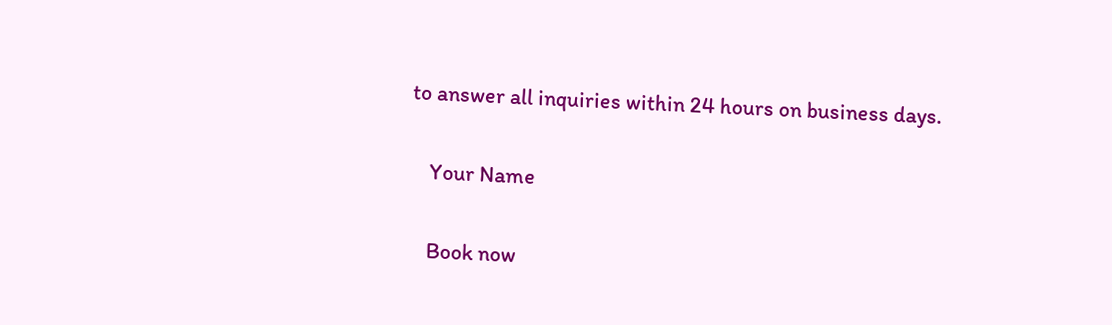to answer all inquiries within 24 hours on business days.

    Your Name

    Book now